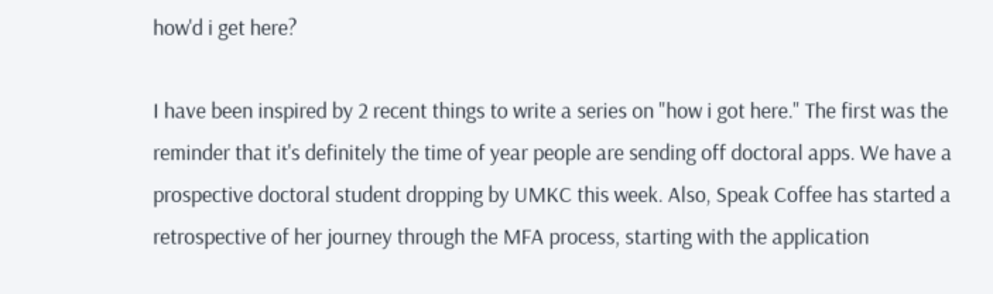how'd i get here?

I have been inspired by 2 recent things to write a series on "how i got here." The first was the reminder that it's definitely the time of year people are sending off doctoral apps. We have a prospective doctoral student dropping by UMKC this week. Also, Speak Coffee has started a retrospective of her journey through the MFA process, starting with the application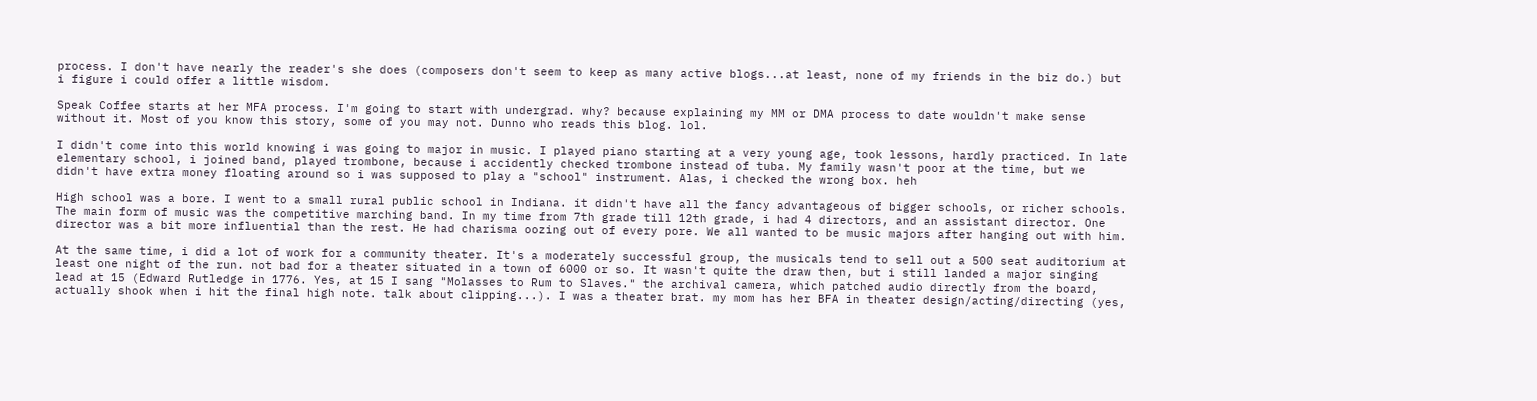process. I don't have nearly the reader's she does (composers don't seem to keep as many active blogs...at least, none of my friends in the biz do.) but i figure i could offer a little wisdom.

Speak Coffee starts at her MFA process. I'm going to start with undergrad. why? because explaining my MM or DMA process to date wouldn't make sense without it. Most of you know this story, some of you may not. Dunno who reads this blog. lol.

I didn't come into this world knowing i was going to major in music. I played piano starting at a very young age, took lessons, hardly practiced. In late elementary school, i joined band, played trombone, because i accidently checked trombone instead of tuba. My family wasn't poor at the time, but we didn't have extra money floating around so i was supposed to play a "school" instrument. Alas, i checked the wrong box. heh

High school was a bore. I went to a small rural public school in Indiana. it didn't have all the fancy advantageous of bigger schools, or richer schools. The main form of music was the competitive marching band. In my time from 7th grade till 12th grade, i had 4 directors, and an assistant director. One director was a bit more influential than the rest. He had charisma oozing out of every pore. We all wanted to be music majors after hanging out with him.

At the same time, i did a lot of work for a community theater. It's a moderately successful group, the musicals tend to sell out a 500 seat auditorium at least one night of the run. not bad for a theater situated in a town of 6000 or so. It wasn't quite the draw then, but i still landed a major singing lead at 15 (Edward Rutledge in 1776. Yes, at 15 I sang "Molasses to Rum to Slaves." the archival camera, which patched audio directly from the board, actually shook when i hit the final high note. talk about clipping...). I was a theater brat. my mom has her BFA in theater design/acting/directing (yes,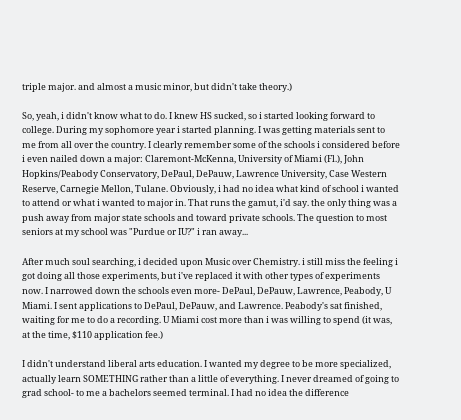triple major. and almost a music minor, but didn't take theory.)

So, yeah, i didn't know what to do. I knew HS sucked, so i started looking forward to college. During my sophomore year i started planning. I was getting materials sent to me from all over the country. I clearly remember some of the schools i considered before i even nailed down a major: Claremont-McKenna, University of Miami (Fl.), John Hopkins/Peabody Conservatory, DePaul, DePauw, Lawrence University, Case Western Reserve, Carnegie Mellon, Tulane. Obviously, i had no idea what kind of school i wanted to attend or what i wanted to major in. That runs the gamut, i'd say. the only thing was a push away from major state schools and toward private schools. The question to most seniors at my school was "Purdue or IU?" i ran away...

After much soul searching, i decided upon Music over Chemistry. i still miss the feeling i got doing all those experiments, but i've replaced it with other types of experiments now. I narrowed down the schools even more- DePaul, DePauw, Lawrence, Peabody, U Miami. I sent applications to DePaul, DePauw, and Lawrence. Peabody's sat finished, waiting for me to do a recording. U Miami cost more than i was willing to spend (it was, at the time, $110 application fee.)

I didn't understand liberal arts education. I wanted my degree to be more specialized, actually learn SOMETHING rather than a little of everything. I never dreamed of going to grad school- to me a bachelors seemed terminal. I had no idea the difference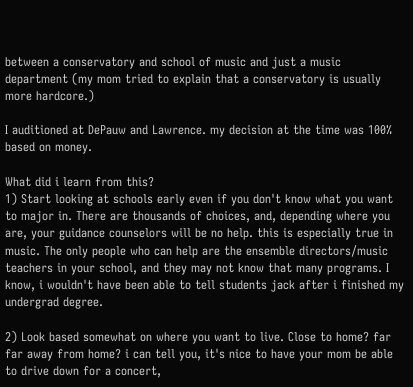between a conservatory and school of music and just a music department (my mom tried to explain that a conservatory is usually more hardcore.)

I auditioned at DePauw and Lawrence. my decision at the time was 100% based on money.

What did i learn from this?
1) Start looking at schools early even if you don't know what you want to major in. There are thousands of choices, and, depending where you are, your guidance counselors will be no help. this is especially true in music. The only people who can help are the ensemble directors/music teachers in your school, and they may not know that many programs. I know, i wouldn't have been able to tell students jack after i finished my undergrad degree.

2) Look based somewhat on where you want to live. Close to home? far far away from home? i can tell you, it's nice to have your mom be able to drive down for a concert,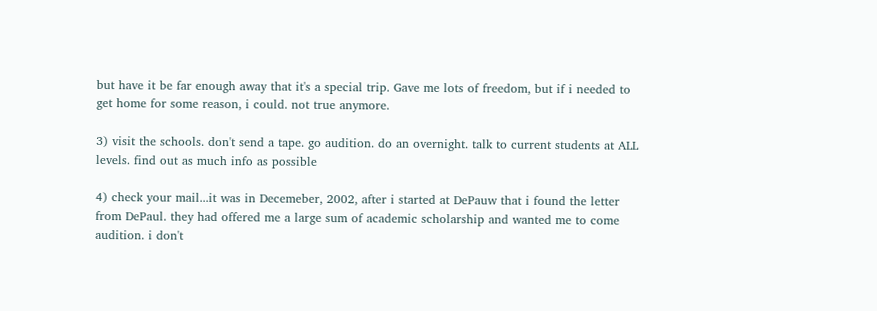but have it be far enough away that it's a special trip. Gave me lots of freedom, but if i needed to get home for some reason, i could. not true anymore.

3) visit the schools. don't send a tape. go audition. do an overnight. talk to current students at ALL levels. find out as much info as possible

4) check your mail...it was in Decemeber, 2002, after i started at DePauw that i found the letter from DePaul. they had offered me a large sum of academic scholarship and wanted me to come audition. i don't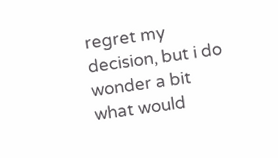regret my decision, but i do wonder a bit what would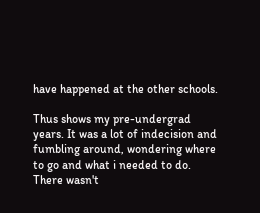have happened at the other schools.

Thus shows my pre-undergrad years. It was a lot of indecision and fumbling around, wondering where to go and what i needed to do. There wasn't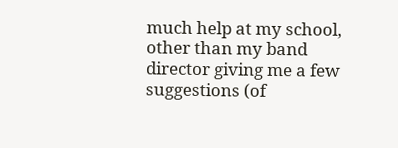much help at my school, other than my band director giving me a few suggestions (of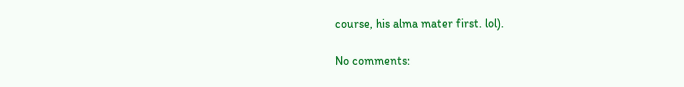course, his alma mater first. lol).

No comments: